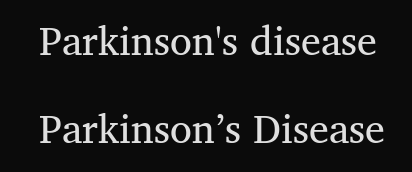Parkinson's disease

Parkinson’s Disease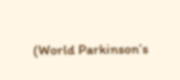(World Parkinson’s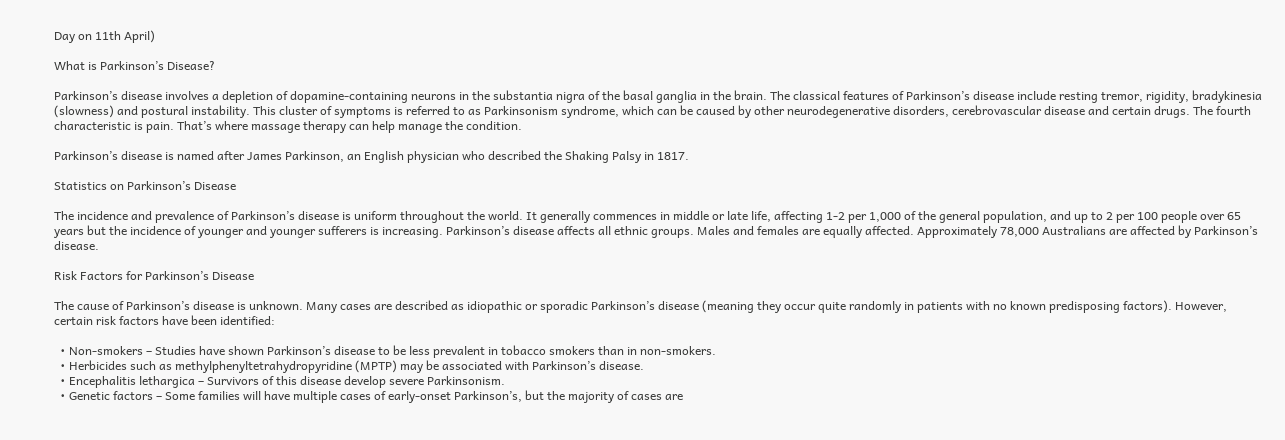Day on 11th April)

What is Parkinson’s Disease?

Parkinson’s disease involves a depletion of dopamine-containing neurons in the substantia nigra of the basal ganglia in the brain. The classical features of Parkinson’s disease include resting tremor, rigidity, bradykinesia (slowness) and postural instability. This cluster of symptoms is referred to as Parkinsonism syndrome, which can be caused by other neurodegenerative disorders, cerebrovascular disease and certain drugs. The fourth characteristic is pain. That’s where massage therapy can help manage the condition.

Parkinson’s disease is named after James Parkinson, an English physician who described the Shaking Palsy in 1817.

Statistics on Parkinson’s Disease

The incidence and prevalence of Parkinson’s disease is uniform throughout the world. It generally commences in middle or late life, affecting 1-2 per 1,000 of the general population, and up to 2 per 100 people over 65 years but the incidence of younger and younger sufferers is increasing. Parkinson’s disease affects all ethnic groups. Males and females are equally affected. Approximately 78,000 Australians are affected by Parkinson’s disease.

Risk Factors for Parkinson’s Disease

The cause of Parkinson’s disease is unknown. Many cases are described as idiopathic or sporadic Parkinson’s disease (meaning they occur quite randomly in patients with no known predisposing factors). However, certain risk factors have been identified:

  • Non-smokers – Studies have shown Parkinson’s disease to be less prevalent in tobacco smokers than in non-smokers.
  • Herbicides such as methylphenyltetrahydropyridine (MPTP) may be associated with Parkinson’s disease.
  • Encephalitis lethargica – Survivors of this disease develop severe Parkinsonism.
  • Genetic factors – Some families will have multiple cases of early-onset Parkinson’s, but the majority of cases are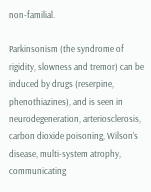non-familial.

Parkinsonism (the syndrome of rigidity, slowness and tremor) can be induced by drugs (reserpine, phenothiazines), and is seen in neurodegeneration, arteriosclerosis, carbon dioxide poisoning, Wilson’s disease, multi-system atrophy, communicating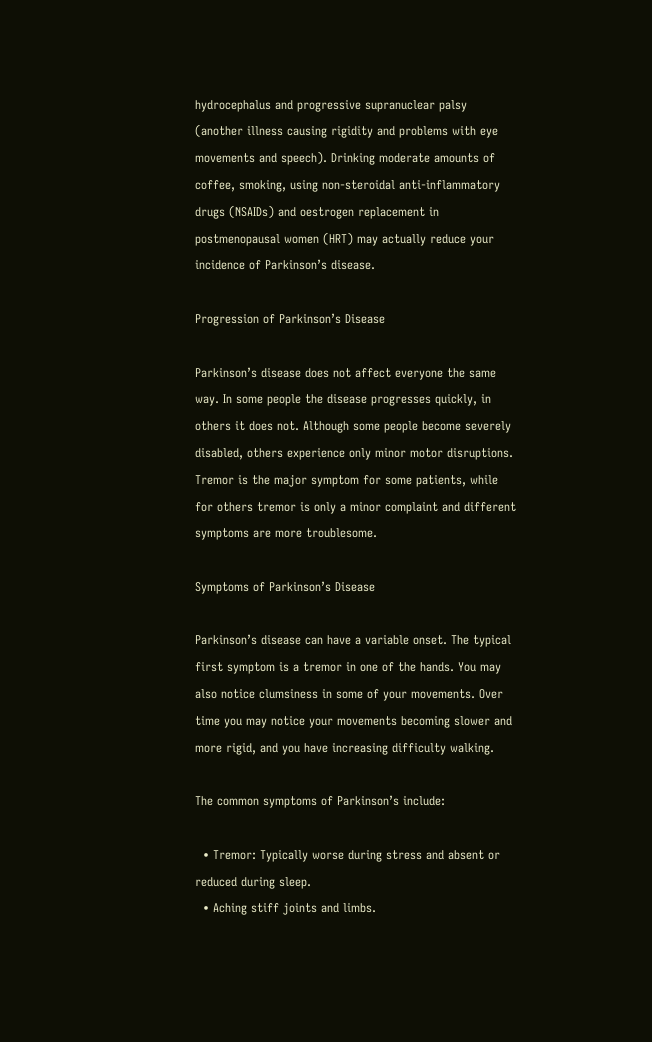hydrocephalus and progressive supranuclear palsy (another illness causing rigidity and problems with eye movements and speech). Drinking moderate amounts of coffee, smoking, using non-steroidal anti-inflammatory drugs (NSAIDs) and oestrogen replacement in postmenopausal women (HRT) may actually reduce your incidence of Parkinson’s disease.

Progression of Parkinson’s Disease

Parkinson’s disease does not affect everyone the same way. In some people the disease progresses quickly, in others it does not. Although some people become severely disabled, others experience only minor motor disruptions. Tremor is the major symptom for some patients, while for others tremor is only a minor complaint and different symptoms are more troublesome.

Symptoms of Parkinson’s Disease

Parkinson’s disease can have a variable onset. The typical first symptom is a tremor in one of the hands. You may also notice clumsiness in some of your movements. Over time you may notice your movements becoming slower and more rigid, and you have increasing difficulty walking.

The common symptoms of Parkinson’s include:

  • Tremor: Typically worse during stress and absent or reduced during sleep.
  • Aching stiff joints and limbs.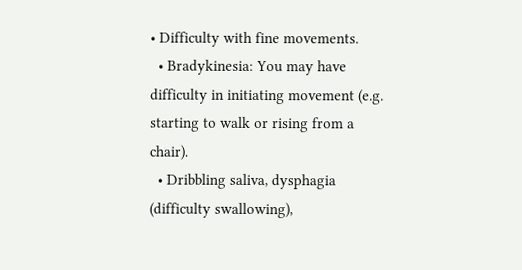• Difficulty with fine movements.
  • Bradykinesia: You may have difficulty in initiating movement (e.g. starting to walk or rising from a chair).
  • Dribbling saliva, dysphagia (difficulty swallowing),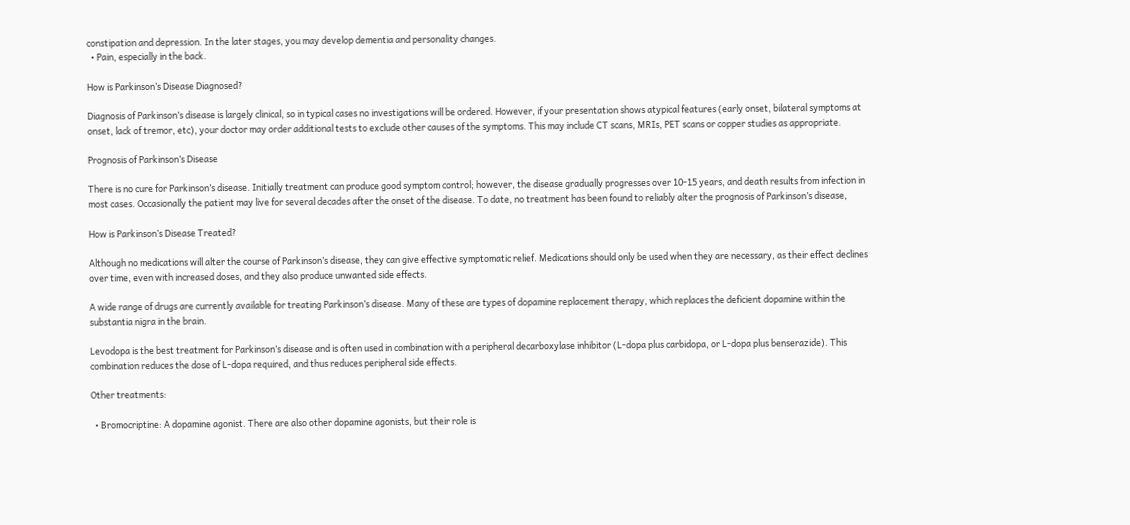constipation and depression. In the later stages, you may develop dementia and personality changes.
  • Pain, especially in the back.

How is Parkinson’s Disease Diagnosed?

Diagnosis of Parkinson’s disease is largely clinical, so in typical cases no investigations will be ordered. However, if your presentation shows atypical features (early onset, bilateral symptoms at onset, lack of tremor, etc), your doctor may order additional tests to exclude other causes of the symptoms. This may include CT scans, MRIs, PET scans or copper studies as appropriate.

Prognosis of Parkinson’s Disease

There is no cure for Parkinson’s disease. Initially treatment can produce good symptom control; however, the disease gradually progresses over 10-15 years, and death results from infection in most cases. Occasionally the patient may live for several decades after the onset of the disease. To date, no treatment has been found to reliably alter the prognosis of Parkinson’s disease,

How is Parkinson’s Disease Treated?

Although no medications will alter the course of Parkinson’s disease, they can give effective symptomatic relief. Medications should only be used when they are necessary, as their effect declines over time, even with increased doses, and they also produce unwanted side effects.

A wide range of drugs are currently available for treating Parkinson’s disease. Many of these are types of dopamine replacement therapy, which replaces the deficient dopamine within the substantia nigra in the brain.

Levodopa is the best treatment for Parkinson’s disease and is often used in combination with a peripheral decarboxylase inhibitor (L-dopa plus carbidopa, or L-dopa plus benserazide). This combination reduces the dose of L-dopa required, and thus reduces peripheral side effects.

Other treatments:

  • Bromocriptine: A dopamine agonist. There are also other dopamine agonists, but their role is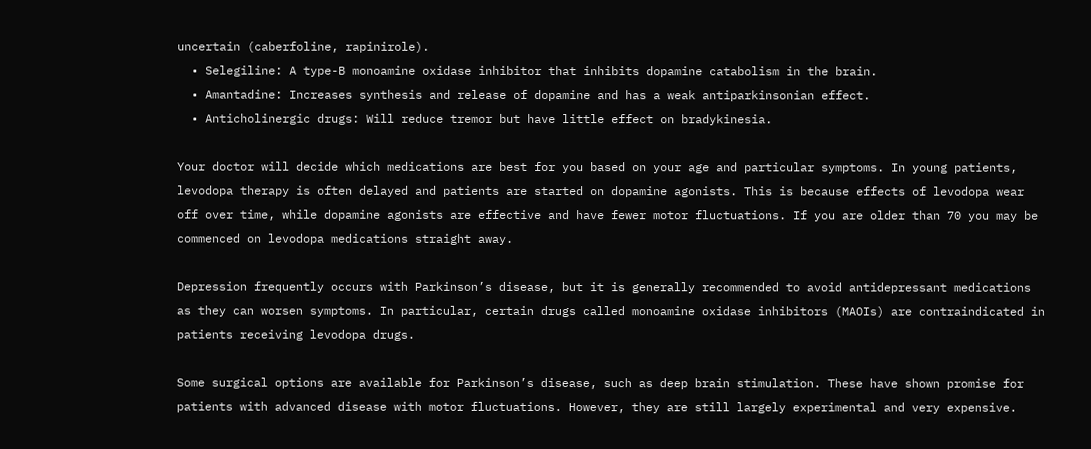uncertain (caberfoline, rapinirole).
  • Selegiline: A type-B monoamine oxidase inhibitor that inhibits dopamine catabolism in the brain.
  • Amantadine: Increases synthesis and release of dopamine and has a weak antiparkinsonian effect.
  • Anticholinergic drugs: Will reduce tremor but have little effect on bradykinesia.

Your doctor will decide which medications are best for you based on your age and particular symptoms. In young patients, levodopa therapy is often delayed and patients are started on dopamine agonists. This is because effects of levodopa wear off over time, while dopamine agonists are effective and have fewer motor fluctuations. If you are older than 70 you may be commenced on levodopa medications straight away.

Depression frequently occurs with Parkinson’s disease, but it is generally recommended to avoid antidepressant medications as they can worsen symptoms. In particular, certain drugs called monoamine oxidase inhibitors (MAOIs) are contraindicated in patients receiving levodopa drugs.

Some surgical options are available for Parkinson’s disease, such as deep brain stimulation. These have shown promise for patients with advanced disease with motor fluctuations. However, they are still largely experimental and very expensive.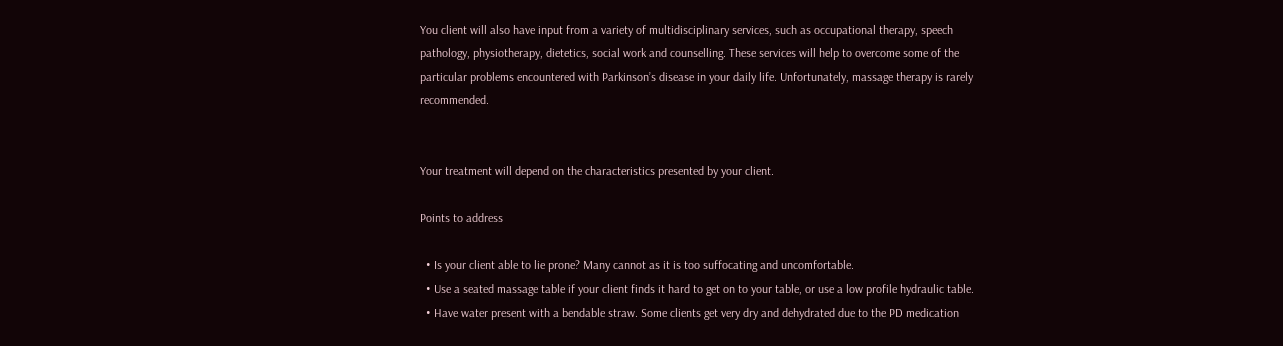You client will also have input from a variety of multidisciplinary services, such as occupational therapy, speech pathology, physiotherapy, dietetics, social work and counselling. These services will help to overcome some of the particular problems encountered with Parkinson’s disease in your daily life. Unfortunately, massage therapy is rarely recommended.


Your treatment will depend on the characteristics presented by your client.

Points to address

  • Is your client able to lie prone? Many cannot as it is too suffocating and uncomfortable.
  • Use a seated massage table if your client finds it hard to get on to your table, or use a low profile hydraulic table.
  • Have water present with a bendable straw. Some clients get very dry and dehydrated due to the PD medication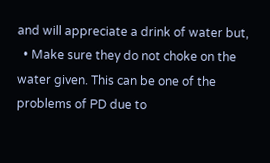and will appreciate a drink of water but,
  • Make sure they do not choke on the water given. This can be one of the problems of PD due to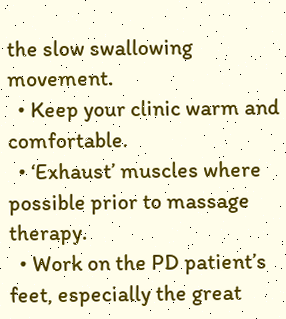the slow swallowing movement.
  • Keep your clinic warm and comfortable.
  • ‘Exhaust’ muscles where possible prior to massage therapy.
  • Work on the PD patient’s feet, especially the great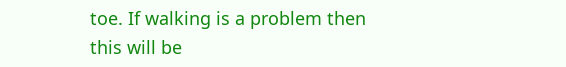toe. If walking is a problem then this will be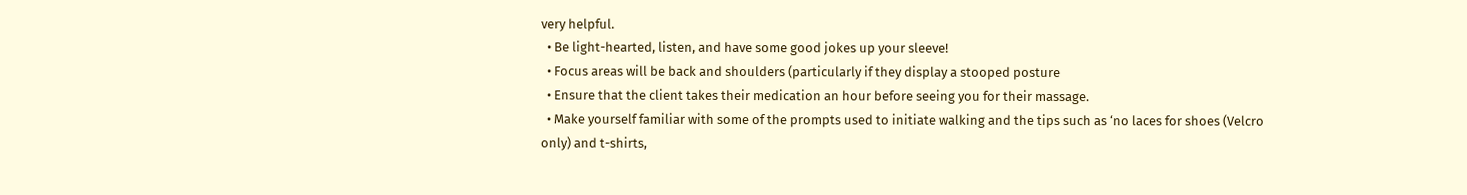very helpful.
  • Be light-hearted, listen, and have some good jokes up your sleeve!
  • Focus areas will be back and shoulders (particularly if they display a stooped posture
  • Ensure that the client takes their medication an hour before seeing you for their massage.
  • Make yourself familiar with some of the prompts used to initiate walking and the tips such as ‘no laces for shoes (Velcro only) and t-shirts,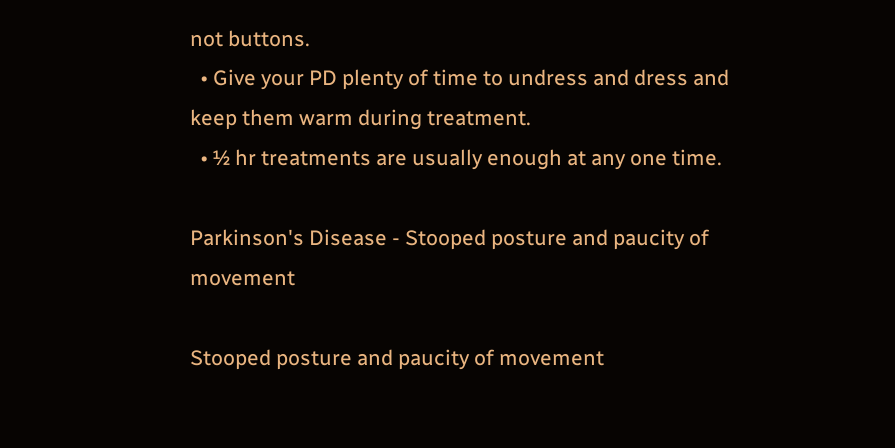not buttons.
  • Give your PD plenty of time to undress and dress and keep them warm during treatment.
  • ½ hr treatments are usually enough at any one time.

Parkinson's Disease - Stooped posture and paucity of movement

Stooped posture and paucity of movement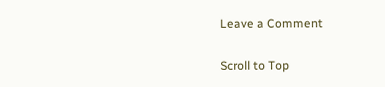Leave a Comment

Scroll to Top